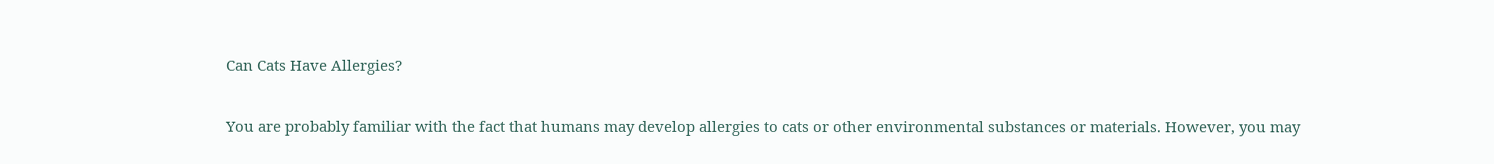Can Cats Have Allergies?

You are probably familiar with the fact that humans may develop allergies to cats or other environmental substances or materials. However, you may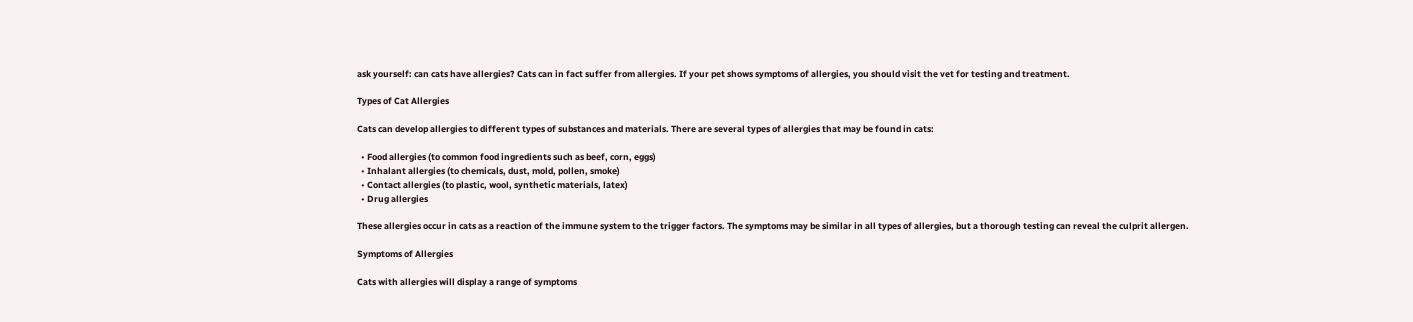ask yourself: can cats have allergies? Cats can in fact suffer from allergies. If your pet shows symptoms of allergies, you should visit the vet for testing and treatment.

Types of Cat Allergies

Cats can develop allergies to different types of substances and materials. There are several types of allergies that may be found in cats:

  • Food allergies (to common food ingredients such as beef, corn, eggs)
  • Inhalant allergies (to chemicals, dust, mold, pollen, smoke)
  • Contact allergies (to plastic, wool, synthetic materials, latex)
  • Drug allergies

These allergies occur in cats as a reaction of the immune system to the trigger factors. The symptoms may be similar in all types of allergies, but a thorough testing can reveal the culprit allergen.

Symptoms of Allergies

Cats with allergies will display a range of symptoms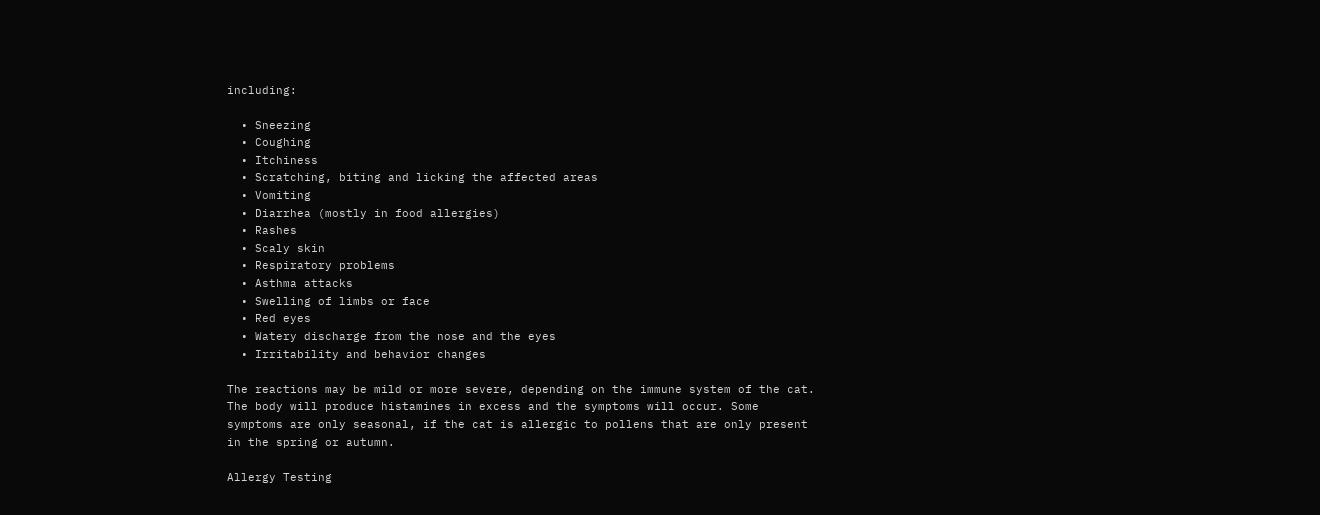including:

  • Sneezing
  • Coughing
  • Itchiness
  • Scratching, biting and licking the affected areas
  • Vomiting
  • Diarrhea (mostly in food allergies)
  • Rashes
  • Scaly skin
  • Respiratory problems
  • Asthma attacks
  • Swelling of limbs or face
  • Red eyes
  • Watery discharge from the nose and the eyes
  • Irritability and behavior changes

The reactions may be mild or more severe, depending on the immune system of the cat. The body will produce histamines in excess and the symptoms will occur. Some symptoms are only seasonal, if the cat is allergic to pollens that are only present in the spring or autumn.

Allergy Testing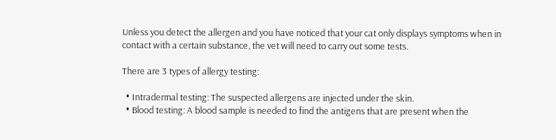Unless you detect the allergen and you have noticed that your cat only displays symptoms when in contact with a certain substance, the vet will need to carry out some tests.

There are 3 types of allergy testing:

  • Intradermal testing: The suspected allergens are injected under the skin.
  • Blood testing: A blood sample is needed to find the antigens that are present when the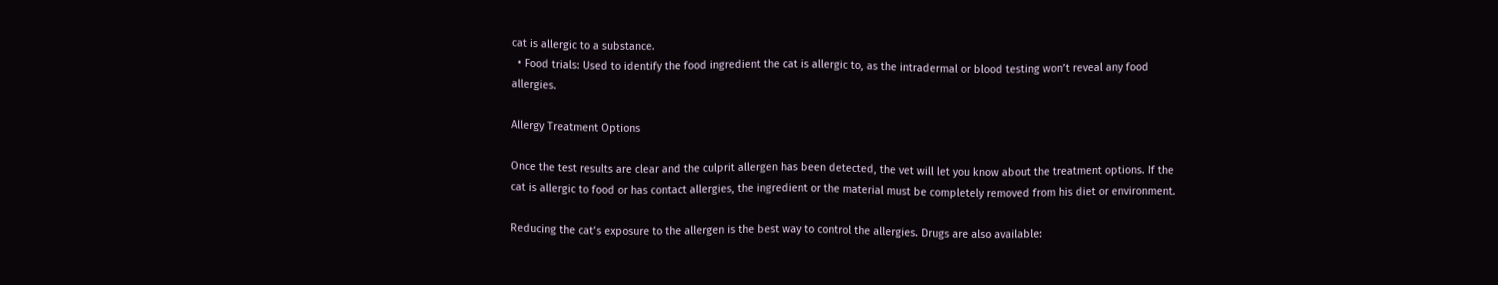cat is allergic to a substance.
  • Food trials: Used to identify the food ingredient the cat is allergic to, as the intradermal or blood testing won’t reveal any food allergies.

Allergy Treatment Options

Once the test results are clear and the culprit allergen has been detected, the vet will let you know about the treatment options. If the cat is allergic to food or has contact allergies, the ingredient or the material must be completely removed from his diet or environment.

Reducing the cat’s exposure to the allergen is the best way to control the allergies. Drugs are also available: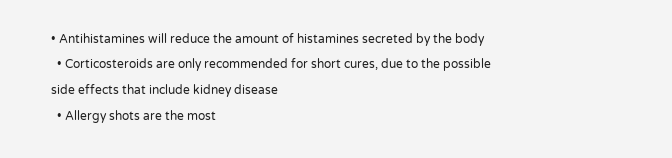• Antihistamines will reduce the amount of histamines secreted by the body
  • Corticosteroids are only recommended for short cures, due to the possible side effects that include kidney disease
  • Allergy shots are the most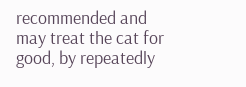recommended and may treat the cat for good, by repeatedly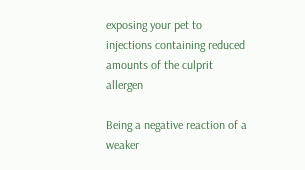exposing your pet to injections containing reduced amounts of the culprit allergen

Being a negative reaction of a weaker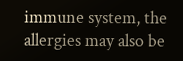immune system, the allergies may also be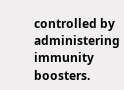controlled by administering immunity boosters.